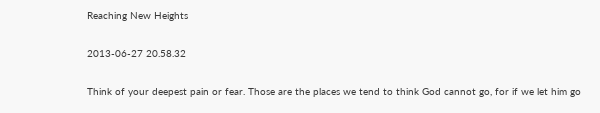Reaching New Heights

2013-06-27 20.58.32

Think of your deepest pain or fear. Those are the places we tend to think God cannot go, for if we let him go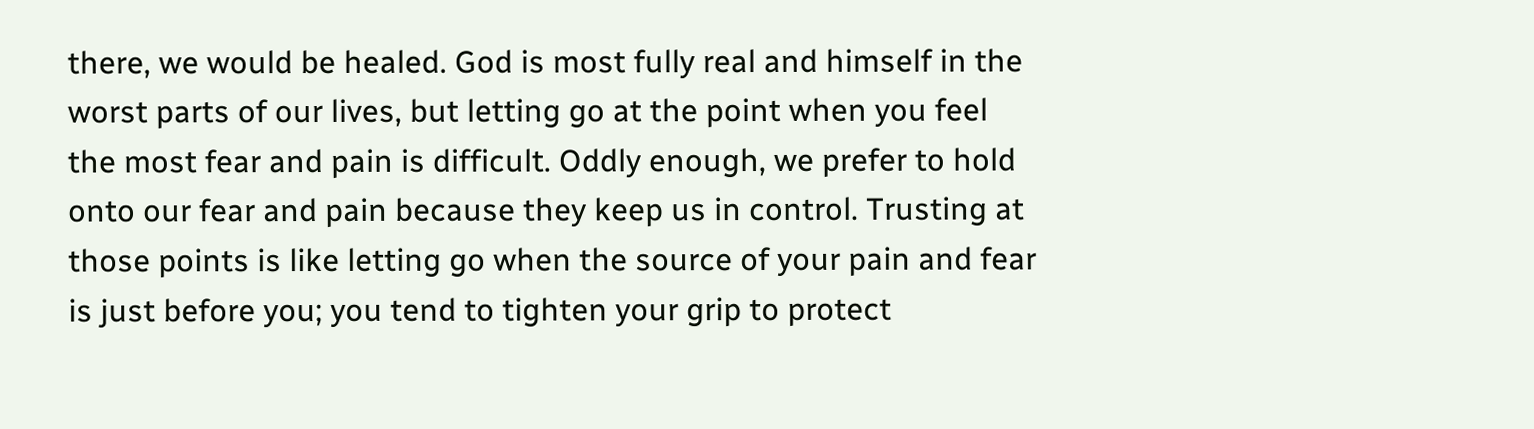there, we would be healed. God is most fully real and himself in the worst parts of our lives, but letting go at the point when you feel the most fear and pain is difficult. Oddly enough, we prefer to hold onto our fear and pain because they keep us in control. Trusting at those points is like letting go when the source of your pain and fear is just before you; you tend to tighten your grip to protect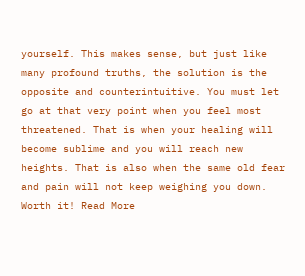yourself. This makes sense, but just like many profound truths, the solution is the opposite and counterintuitive. You must let go at that very point when you feel most threatened. That is when your healing will become sublime and you will reach new heights. That is also when the same old fear and pain will not keep weighing you down. Worth it! Read More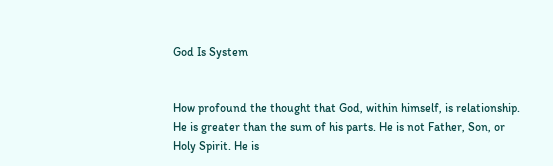God Is System


How profound the thought that God, within himself, is relationship. He is greater than the sum of his parts. He is not Father, Son, or Holy Spirit. He is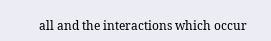all and the interactions which occur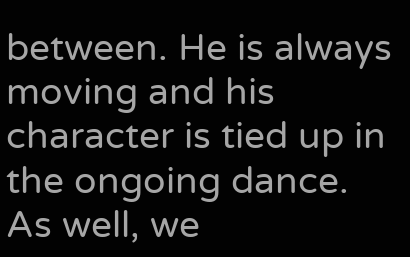between. He is always moving and his character is tied up in the ongoing dance. As well, we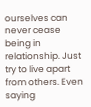ourselves can never cease being in relationship. Just try to live apart from others. Even saying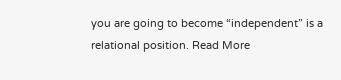you are going to become “independent” is a relational position. Read More